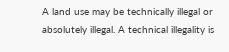A land use may be technically illegal or absolutely illegal. A technical illegality is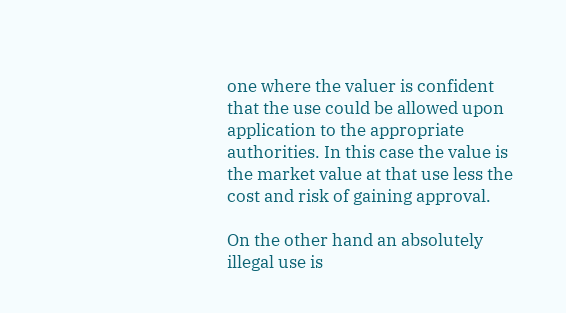one where the valuer is confident that the use could be allowed upon application to the appropriate authorities. In this case the value is the market value at that use less the cost and risk of gaining approval.

On the other hand an absolutely illegal use is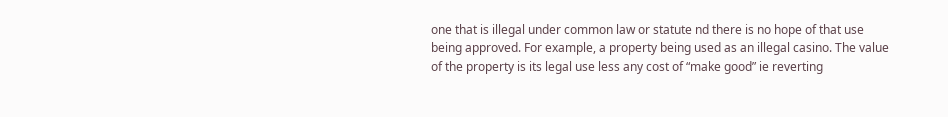one that is illegal under common law or statute nd there is no hope of that use being approved. For example, a property being used as an illegal casino. The value of the property is its legal use less any cost of “make good” ie reverting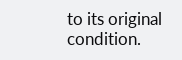to its original condition.